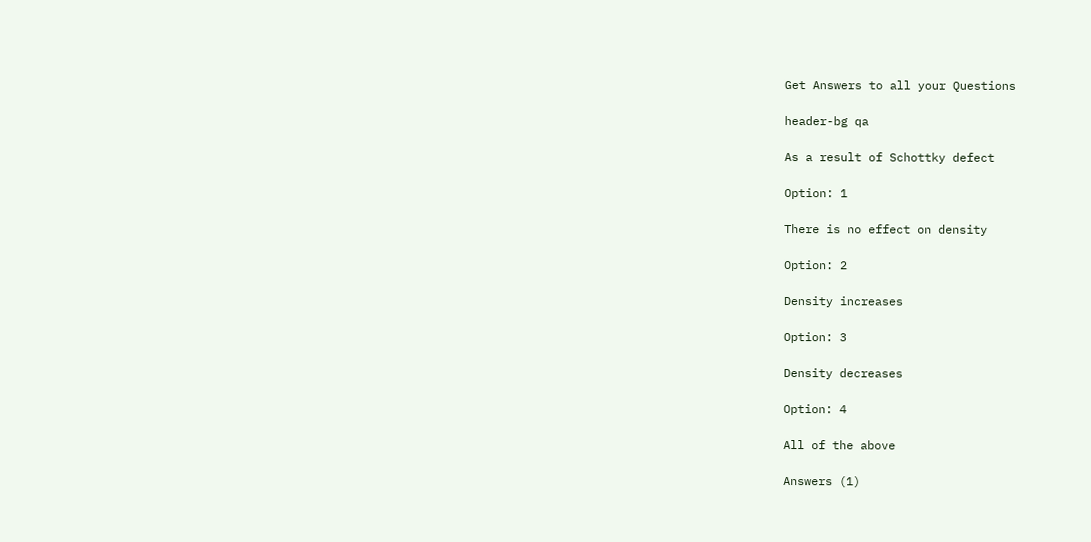Get Answers to all your Questions

header-bg qa

As a result of Schottky defect

Option: 1

There is no effect on density

Option: 2

Density increases

Option: 3

Density decreases

Option: 4

All of the above

Answers (1)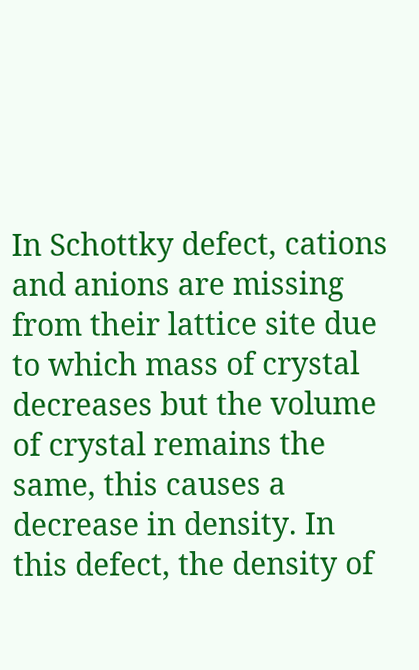In Schottky defect, cations and anions are missing from their lattice site due to which mass of crystal decreases but the volume of crystal remains the same, this causes a decrease in density. In this defect, the density of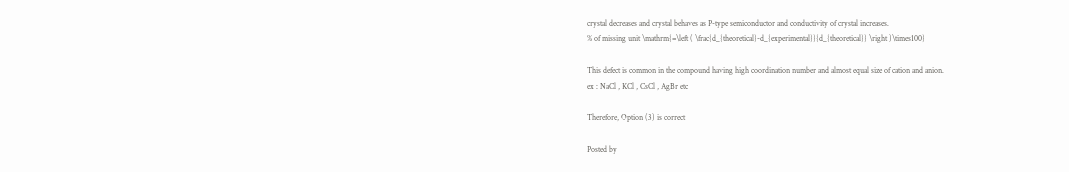crystal decreases and crystal behaves as P-type semiconductor and conductivity of crystal increases.
% of missing unit \mathrm{=\left ( \frac{d_{theoretical}-d_{experimental}}{d_{theoretical}} \right )\times100}

This defect is common in the compound having high coordination number and almost equal size of cation and anion.
ex : NaCl , KCl , CsCl , AgBr etc

Therefore, Option (3) is correct

Posted by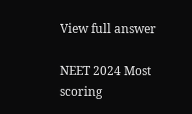View full answer

NEET 2024 Most scoring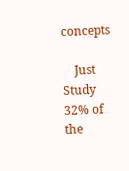concepts

    Just Study 32% of the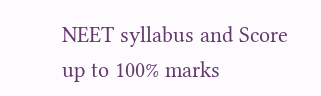NEET syllabus and Score up to 100% marks